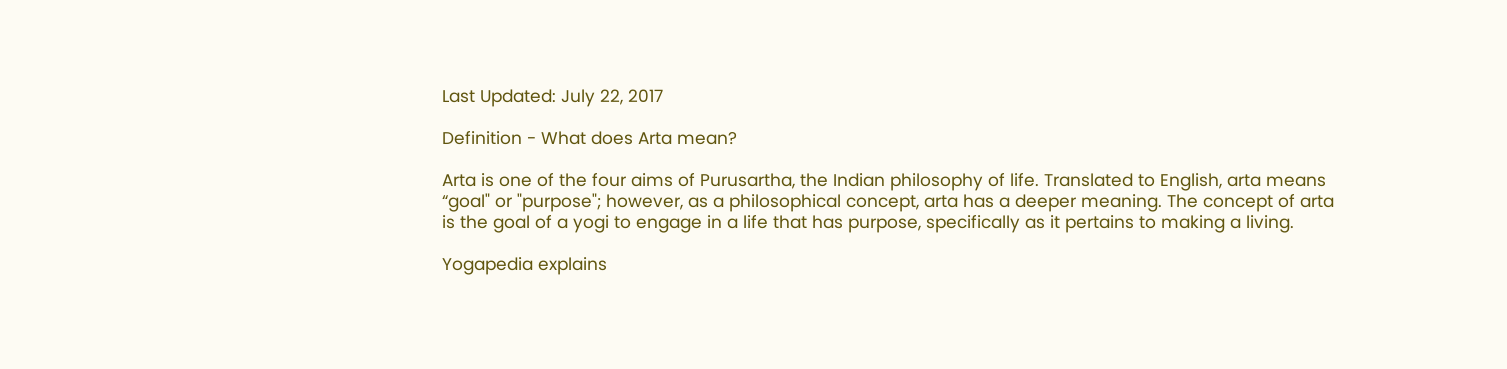Last Updated: July 22, 2017

Definition - What does Arta mean?

Arta is one of the four aims of Purusartha, the Indian philosophy of life. Translated to English, arta means “goal" or "purpose"; however, as a philosophical concept, arta has a deeper meaning. The concept of arta is the goal of a yogi to engage in a life that has purpose, specifically as it pertains to making a living.

Yogapedia explains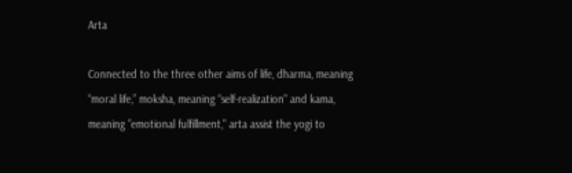Arta

Connected to the three other aims of life, dharma, meaning “moral life,” moksha, meaning “self-realization" and kama, meaning ”emotional fulfillment," arta assist the yogi to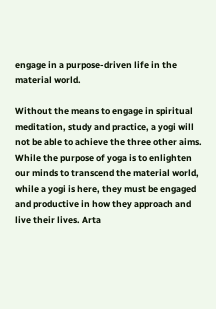engage in a purpose-driven life in the material world.

Without the means to engage in spiritual meditation, study and practice, a yogi will not be able to achieve the three other aims. While the purpose of yoga is to enlighten our minds to transcend the material world, while a yogi is here, they must be engaged and productive in how they approach and live their lives. Arta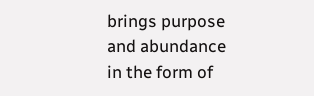brings purpose and abundance in the form of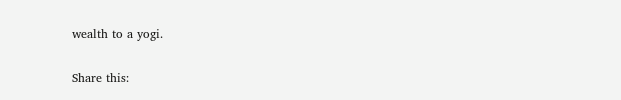wealth to a yogi.

Share this: